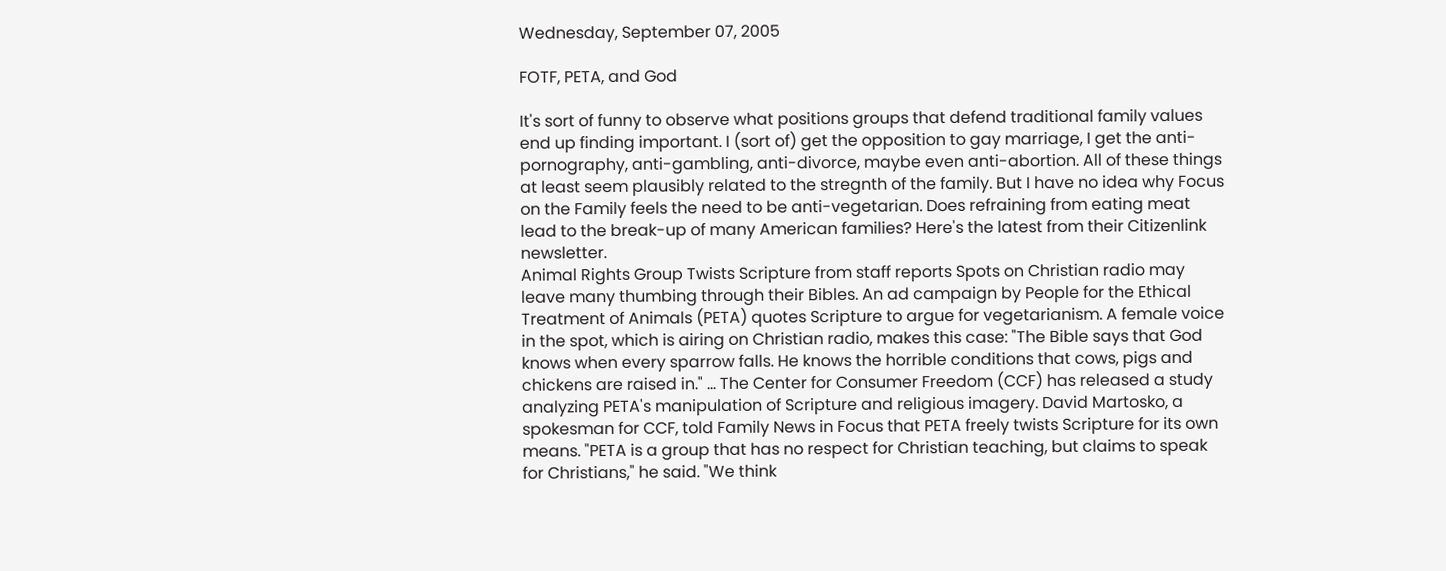Wednesday, September 07, 2005

FOTF, PETA, and God

It's sort of funny to observe what positions groups that defend traditional family values end up finding important. I (sort of) get the opposition to gay marriage, I get the anti-pornography, anti-gambling, anti-divorce, maybe even anti-abortion. All of these things at least seem plausibly related to the stregnth of the family. But I have no idea why Focus on the Family feels the need to be anti-vegetarian. Does refraining from eating meat lead to the break-up of many American families? Here's the latest from their Citizenlink newsletter.
Animal Rights Group Twists Scripture from staff reports Spots on Christian radio may leave many thumbing through their Bibles. An ad campaign by People for the Ethical Treatment of Animals (PETA) quotes Scripture to argue for vegetarianism. A female voice in the spot, which is airing on Christian radio, makes this case: "The Bible says that God knows when every sparrow falls. He knows the horrible conditions that cows, pigs and chickens are raised in." ... The Center for Consumer Freedom (CCF) has released a study analyzing PETA's manipulation of Scripture and religious imagery. David Martosko, a spokesman for CCF, told Family News in Focus that PETA freely twists Scripture for its own means. "PETA is a group that has no respect for Christian teaching, but claims to speak for Christians," he said. "We think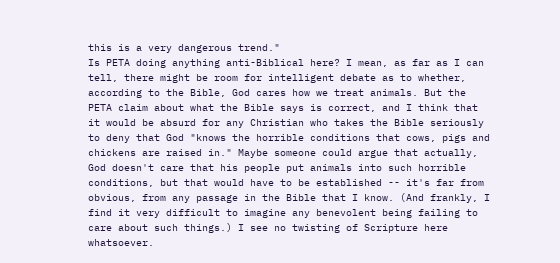this is a very dangerous trend."
Is PETA doing anything anti-Biblical here? I mean, as far as I can tell, there might be room for intelligent debate as to whether, according to the Bible, God cares how we treat animals. But the PETA claim about what the Bible says is correct, and I think that it would be absurd for any Christian who takes the Bible seriously to deny that God "knows the horrible conditions that cows, pigs and chickens are raised in." Maybe someone could argue that actually, God doesn't care that his people put animals into such horrible conditions, but that would have to be established -- it's far from obvious, from any passage in the Bible that I know. (And frankly, I find it very difficult to imagine any benevolent being failing to care about such things.) I see no twisting of Scripture here whatsoever.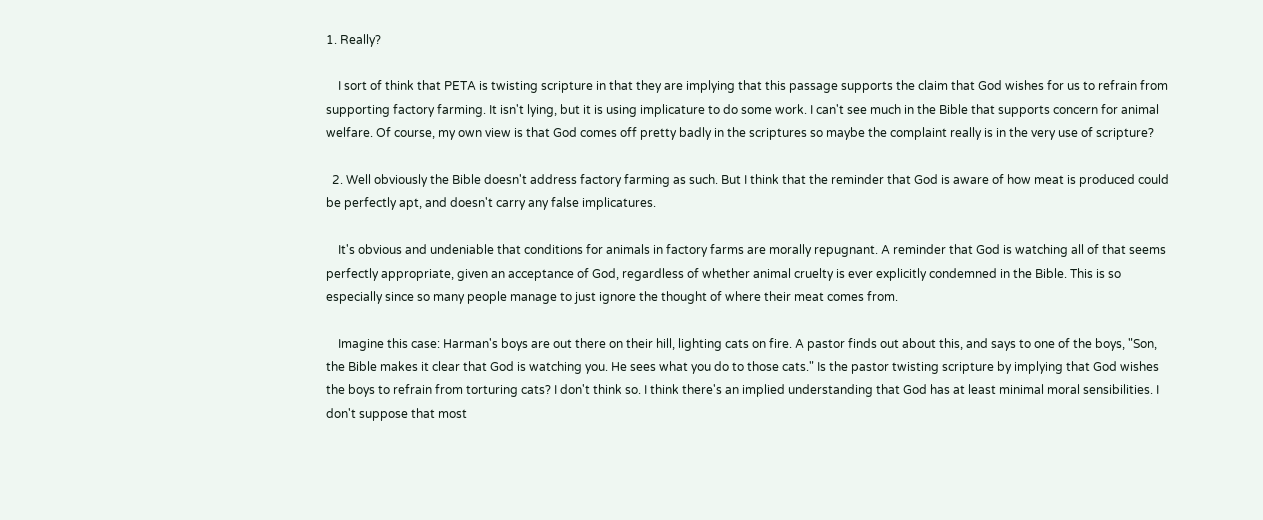1. Really?

    I sort of think that PETA is twisting scripture in that they are implying that this passage supports the claim that God wishes for us to refrain from supporting factory farming. It isn't lying, but it is using implicature to do some work. I can't see much in the Bible that supports concern for animal welfare. Of course, my own view is that God comes off pretty badly in the scriptures so maybe the complaint really is in the very use of scripture?

  2. Well obviously the Bible doesn't address factory farming as such. But I think that the reminder that God is aware of how meat is produced could be perfectly apt, and doesn't carry any false implicatures.

    It's obvious and undeniable that conditions for animals in factory farms are morally repugnant. A reminder that God is watching all of that seems perfectly appropriate, given an acceptance of God, regardless of whether animal cruelty is ever explicitly condemned in the Bible. This is so especially since so many people manage to just ignore the thought of where their meat comes from.

    Imagine this case: Harman's boys are out there on their hill, lighting cats on fire. A pastor finds out about this, and says to one of the boys, "Son, the Bible makes it clear that God is watching you. He sees what you do to those cats." Is the pastor twisting scripture by implying that God wishes the boys to refrain from torturing cats? I don't think so. I think there's an implied understanding that God has at least minimal moral sensibilities. I don't suppose that most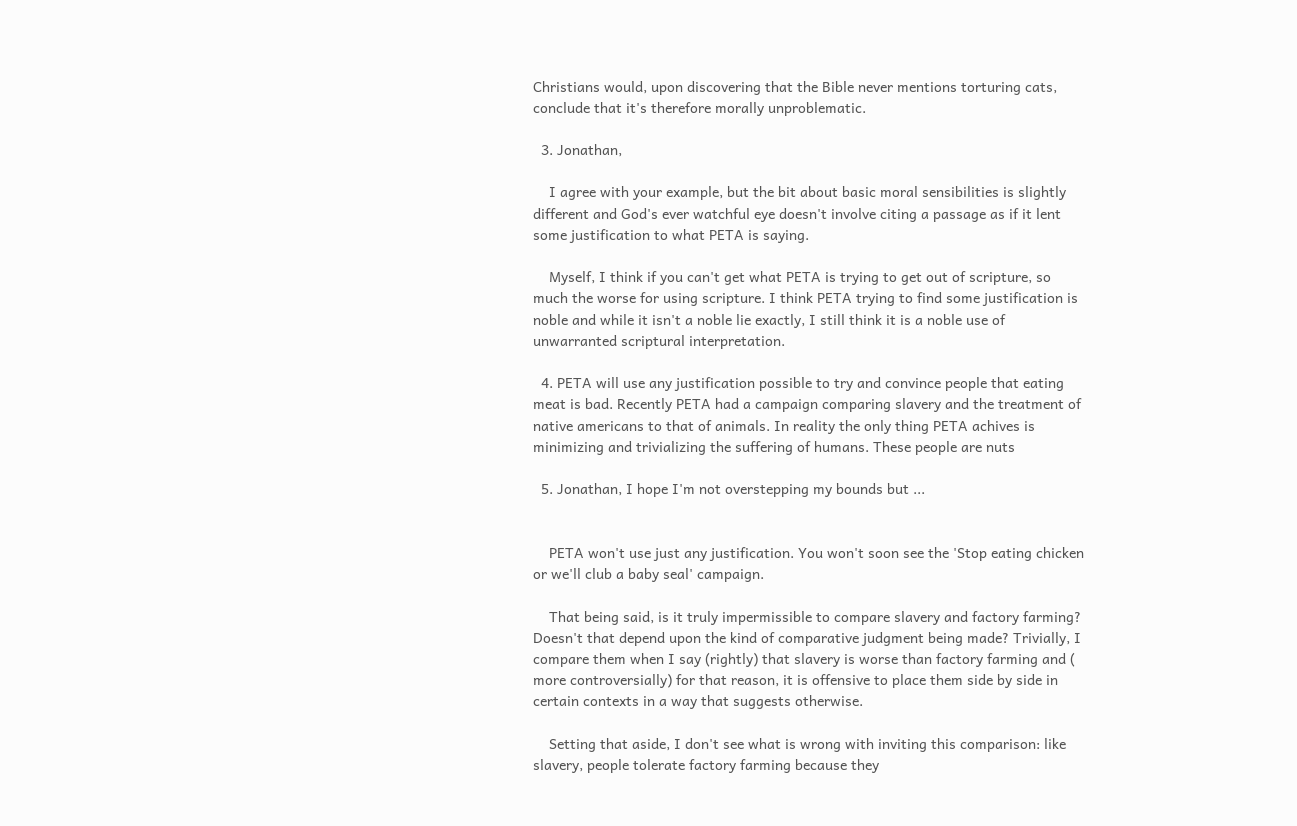Christians would, upon discovering that the Bible never mentions torturing cats, conclude that it's therefore morally unproblematic.

  3. Jonathan,

    I agree with your example, but the bit about basic moral sensibilities is slightly different and God's ever watchful eye doesn't involve citing a passage as if it lent some justification to what PETA is saying.

    Myself, I think if you can't get what PETA is trying to get out of scripture, so much the worse for using scripture. I think PETA trying to find some justification is noble and while it isn't a noble lie exactly, I still think it is a noble use of unwarranted scriptural interpretation.

  4. PETA will use any justification possible to try and convince people that eating meat is bad. Recently PETA had a campaign comparing slavery and the treatment of native americans to that of animals. In reality the only thing PETA achives is minimizing and trivializing the suffering of humans. These people are nuts

  5. Jonathan, I hope I'm not overstepping my bounds but ...


    PETA won't use just any justification. You won't soon see the 'Stop eating chicken or we'll club a baby seal' campaign.

    That being said, is it truly impermissible to compare slavery and factory farming? Doesn't that depend upon the kind of comparative judgment being made? Trivially, I compare them when I say (rightly) that slavery is worse than factory farming and ( more controversially) for that reason, it is offensive to place them side by side in certain contexts in a way that suggests otherwise.

    Setting that aside, I don't see what is wrong with inviting this comparison: like slavery, people tolerate factory farming because they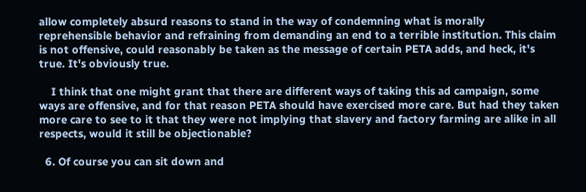allow completely absurd reasons to stand in the way of condemning what is morally reprehensible behavior and refraining from demanding an end to a terrible institution. This claim is not offensive, could reasonably be taken as the message of certain PETA adds, and heck, it's true. It's obviously true.

    I think that one might grant that there are different ways of taking this ad campaign, some ways are offensive, and for that reason PETA should have exercised more care. But had they taken more care to see to it that they were not implying that slavery and factory farming are alike in all respects, would it still be objectionable?

  6. Of course you can sit down and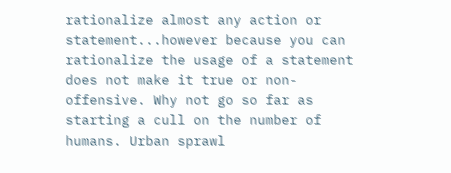rationalize almost any action or statement...however because you can rationalize the usage of a statement does not make it true or non-offensive. Why not go so far as starting a cull on the number of humans. Urban sprawl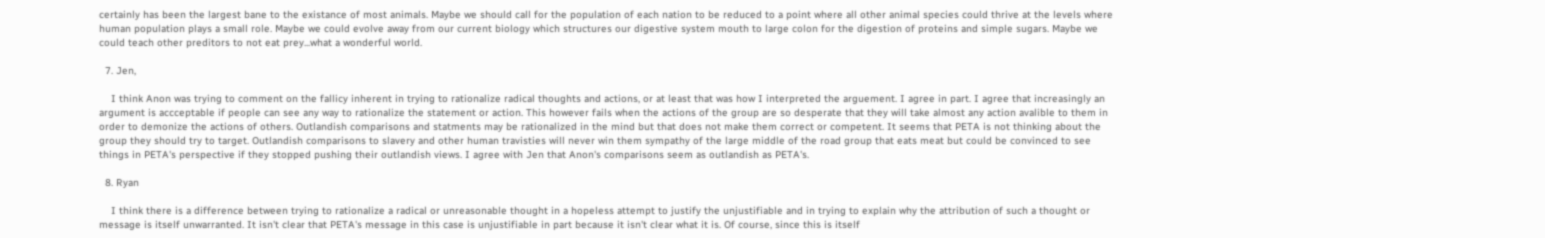certainly has been the largest bane to the existance of most animals. Maybe we should call for the population of each nation to be reduced to a point where all other animal species could thrive at the levels where human population plays a small role. Maybe we could evolve away from our current biology which structures our digestive system mouth to large colon for the digestion of proteins and simple sugars. Maybe we could teach other preditors to not eat prey...what a wonderful world.

  7. Jen,

    I think Anon was trying to comment on the fallicy inherent in trying to rationalize radical thoughts and actions, or at least that was how I interpreted the arguement. I agree in part. I agree that increasingly an argument is accceptable if people can see any way to rationalize the statement or action. This however fails when the actions of the group are so desperate that they will take almost any action avalible to them in order to demonize the actions of others. Outlandish comparisons and statments may be rationalized in the mind but that does not make them correct or competent. It seems that PETA is not thinking about the group they should try to target. Outlandish comparisons to slavery and other human travisties will never win them sympathy of the large middle of the road group that eats meat but could be convinced to see things in PETA's perspective if they stopped pushing their outlandish views. I agree with Jen that Anon's comparisons seem as outlandish as PETA's.

  8. Ryan

    I think there is a difference between trying to rationalize a radical or unreasonable thought in a hopeless attempt to justify the unjustifiable and in trying to explain why the attribution of such a thought or message is itself unwarranted. It isn't clear that PETA's message in this case is unjustifiable in part because it isn't clear what it is. Of course, since this is itself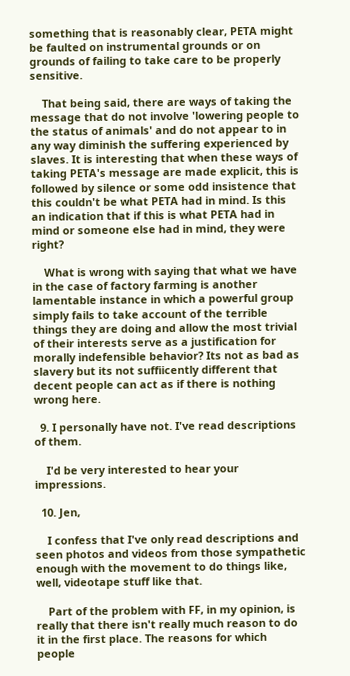something that is reasonably clear, PETA might be faulted on instrumental grounds or on grounds of failing to take care to be properly sensitive.

    That being said, there are ways of taking the message that do not involve 'lowering people to the status of animals' and do not appear to in any way diminish the suffering experienced by slaves. It is interesting that when these ways of taking PETA's message are made explicit, this is followed by silence or some odd insistence that this couldn't be what PETA had in mind. Is this an indication that if this is what PETA had in mind or someone else had in mind, they were right?

    What is wrong with saying that what we have in the case of factory farming is another lamentable instance in which a powerful group simply fails to take account of the terrible things they are doing and allow the most trivial of their interests serve as a justification for morally indefensible behavior? Its not as bad as slavery but its not suffiicently different that decent people can act as if there is nothing wrong here.

  9. I personally have not. I've read descriptions of them.

    I'd be very interested to hear your impressions.

  10. Jen,

    I confess that I've only read descriptions and seen photos and videos from those sympathetic enough with the movement to do things like, well, videotape stuff like that.

    Part of the problem with FF, in my opinion, is really that there isn't really much reason to do it in the first place. The reasons for which people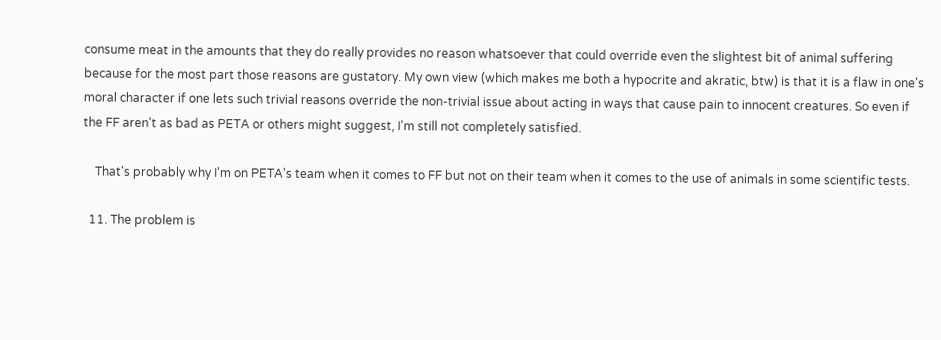consume meat in the amounts that they do really provides no reason whatsoever that could override even the slightest bit of animal suffering because for the most part those reasons are gustatory. My own view (which makes me both a hypocrite and akratic, btw) is that it is a flaw in one's moral character if one lets such trivial reasons override the non-trivial issue about acting in ways that cause pain to innocent creatures. So even if the FF aren't as bad as PETA or others might suggest, I'm still not completely satisfied.

    That's probably why I'm on PETA's team when it comes to FF but not on their team when it comes to the use of animals in some scientific tests.

  11. The problem is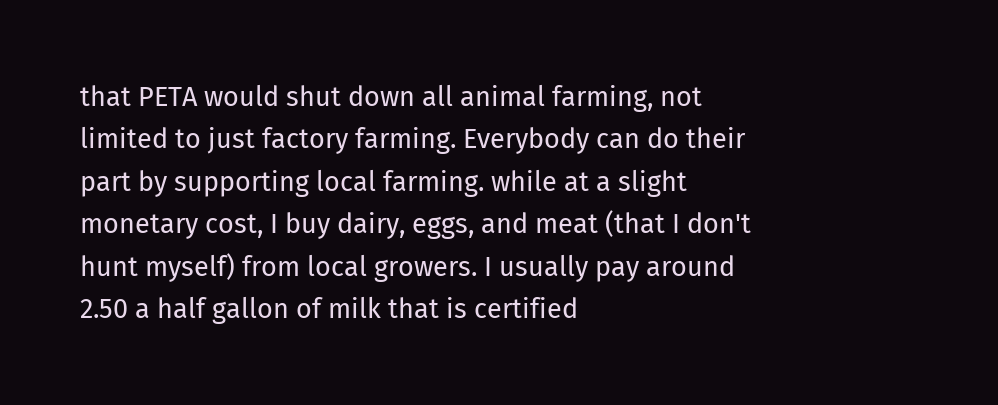that PETA would shut down all animal farming, not limited to just factory farming. Everybody can do their part by supporting local farming. while at a slight monetary cost, I buy dairy, eggs, and meat (that I don't hunt myself) from local growers. I usually pay around 2.50 a half gallon of milk that is certified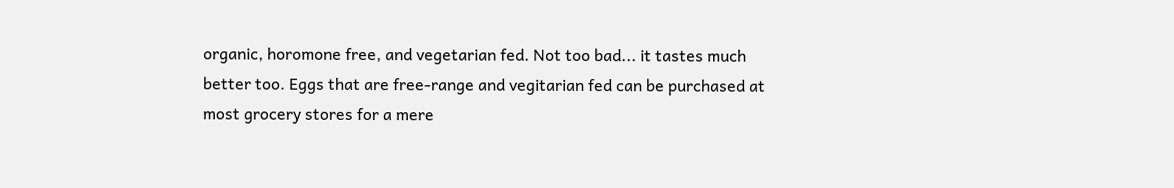organic, horomone free, and vegetarian fed. Not too bad... it tastes much better too. Eggs that are free-range and vegitarian fed can be purchased at most grocery stores for a mere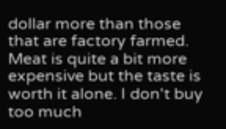dollar more than those that are factory farmed. Meat is quite a bit more expensive but the taste is worth it alone. I don't buy too much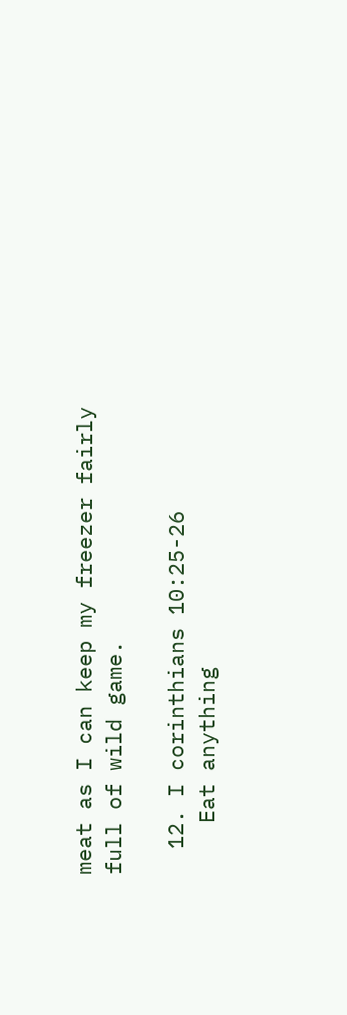meat as I can keep my freezer fairly full of wild game.

  12. I corinthians 10:25-26
    Eat anything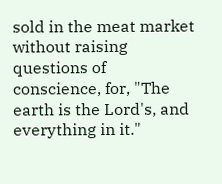sold in the meat market without raising questions of conscience, for, "The earth is the Lord's, and everything in it."